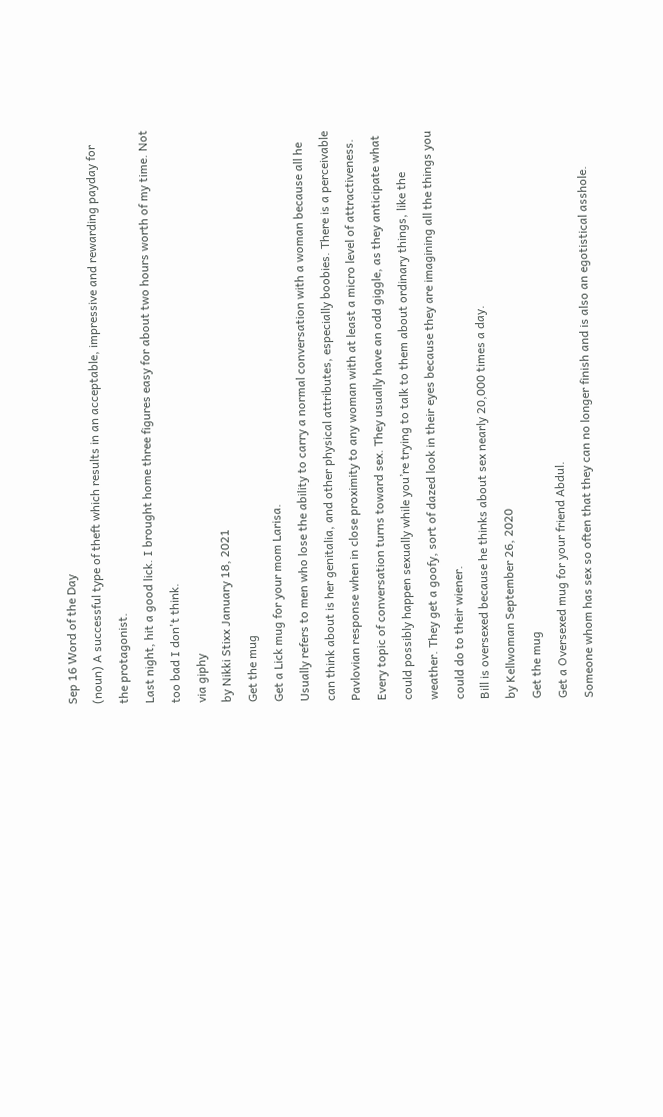Sep 16 Word of the Day
(noun) A successful type of theft which results in an acceptable, impressive and rewarding payday for the protagonist.
Last night, hit a good lick. I brought home three figures easy for about two hours worth of my time. Not too bad I don't think.
via giphy
by Nikki Stixx January 18, 2021
Get the mug
Get a Lick mug for your mom Larisa.
Usually refers to men who lose the ability to carry a normal conversation with a woman because all he can think about is her genitalia, and other physical attributes, especially boobies. There is a perceivable Pavlovian response when in close proximity to any woman with at least a micro level of attractiveness. Every topic of conversation turns toward sex. They usually have an odd giggle, as they anticipate what could possibly happen sexually while you’re trying to talk to them about ordinary things, like the weather. They get a goofy, sort of dazed look in their eyes because they are imagining all the things you could do to their wiener.
Bill is oversexed because he thinks about sex nearly 20,000 times a day.
by Kellwoman September 26, 2020
Get the mug
Get a Oversexed mug for your friend Abdul.
Someone whom has sex so often that they can no longer finish and is also an egotistical asshole.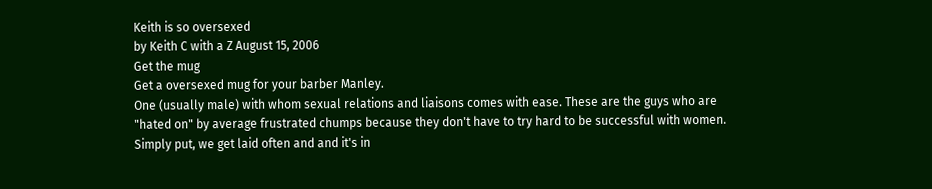Keith is so oversexed
by Keith C with a Z August 15, 2006
Get the mug
Get a oversexed mug for your barber Manley.
One (usually male) with whom sexual relations and liaisons comes with ease. These are the guys who are "hated on" by average frustrated chumps because they don't have to try hard to be successful with women. Simply put, we get laid often and and it's in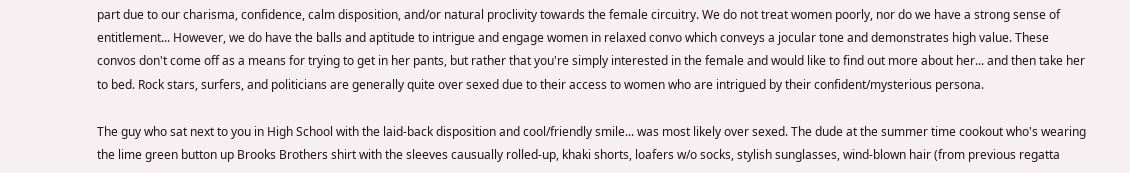part due to our charisma, confidence, calm disposition, and/or natural proclivity towards the female circuitry. We do not treat women poorly, nor do we have a strong sense of entitlement... However, we do have the balls and aptitude to intrigue and engage women in relaxed convo which conveys a jocular tone and demonstrates high value. These convos don't come off as a means for trying to get in her pants, but rather that you're simply interested in the female and would like to find out more about her... and then take her to bed. Rock stars, surfers, and politicians are generally quite over sexed due to their access to women who are intrigued by their confident/mysterious persona.

The guy who sat next to you in High School with the laid-back disposition and cool/friendly smile... was most likely over sexed. The dude at the summer time cookout who's wearing the lime green button up Brooks Brothers shirt with the sleeves causually rolled-up, khaki shorts, loafers w/o socks, stylish sunglasses, wind-blown hair (from previous regatta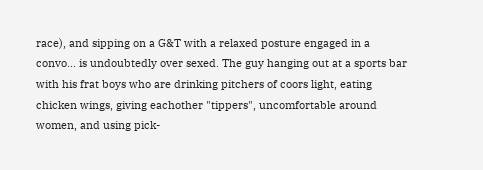race), and sipping on a G&T with a relaxed posture engaged in a convo... is undoubtedly over sexed. The guy hanging out at a sports bar with his frat boys who are drinking pitchers of coors light, eating chicken wings, giving eachother "tippers", uncomfortable around women, and using pick-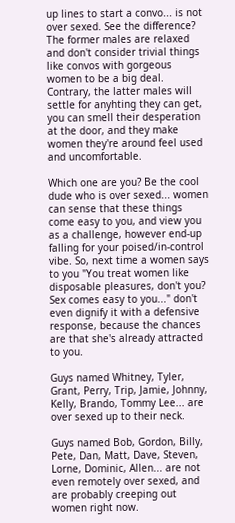up lines to start a convo... is not over sexed. See the difference? The former males are relaxed and don't consider trivial things like convos with gorgeous women to be a big deal. Contrary, the latter males will settle for anyhting they can get, you can smell their desperation at the door, and they make women they're around feel used and uncomfortable.

Which one are you? Be the cool dude who is over sexed... women can sense that these things come easy to you, and view you as a challenge, however end-up falling for your poised/in-control vibe. So, next time a women says to you "You treat women like disposable pleasures, don't you? Sex comes easy to you..." don't even dignify it with a defensive response, because the chances are that she's already attracted to you.

Guys named Whitney, Tyler, Grant, Perry, Trip, Jamie, Johnny, Kelly, Brando, Tommy Lee... are over sexed up to their neck.

Guys named Bob, Gordon, Billy, Pete, Dan, Matt, Dave, Steven, Lorne, Dominic, Allen... are not even remotely over sexed, and are probably creeping out women right now.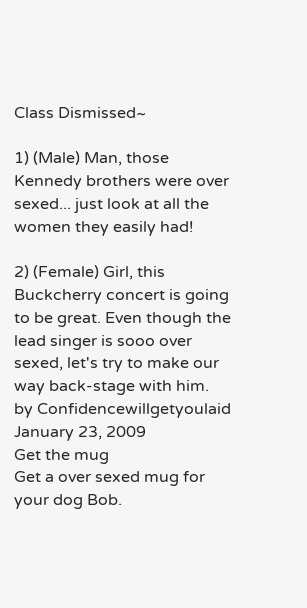Class Dismissed~

1) (Male) Man, those Kennedy brothers were over sexed... just look at all the women they easily had!

2) (Female) Girl, this Buckcherry concert is going to be great. Even though the lead singer is sooo over sexed, let's try to make our way back-stage with him.
by Confidencewillgetyoulaid January 23, 2009
Get the mug
Get a over sexed mug for your dog Bob.